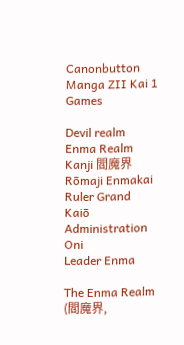Canonbutton Manga ZII Kai 1 Games

Devil realm
Enma Realm
Kanji 閻魔界
Rōmaji Enmakai
Ruler Grand Kaiō
Administration Oni
Leader Enma

The Enma Realm (閻魔界,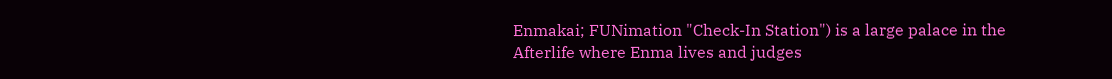Enmakai; FUNimation "Check-In Station") is a large palace in the Afterlife where Enma lives and judges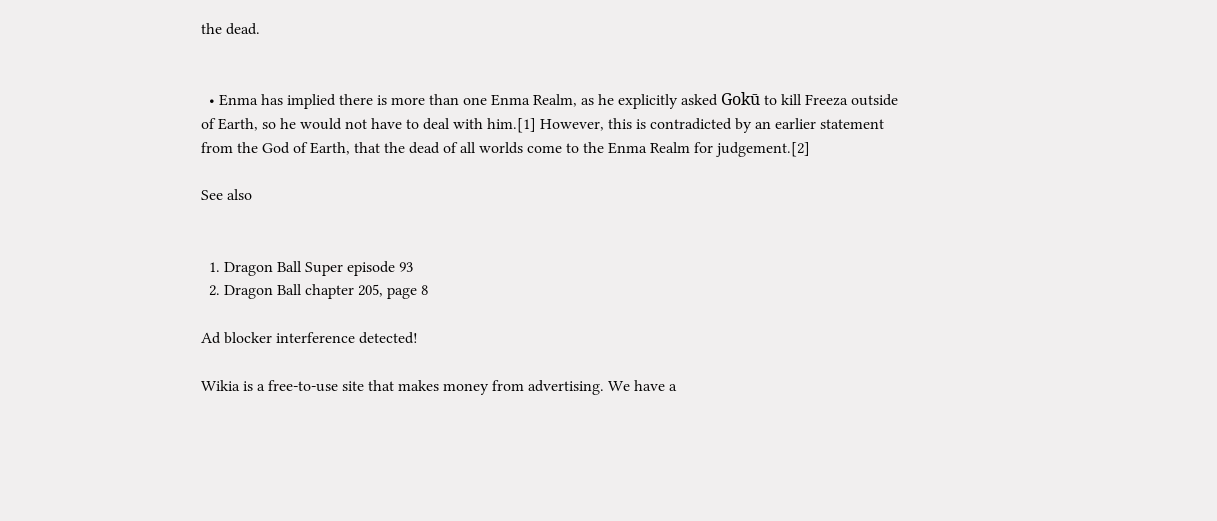the dead.


  • Enma has implied there is more than one Enma Realm, as he explicitly asked Gokū to kill Freeza outside of Earth, so he would not have to deal with him.[1] However, this is contradicted by an earlier statement from the God of Earth, that the dead of all worlds come to the Enma Realm for judgement.[2]

See also


  1. Dragon Ball Super episode 93
  2. Dragon Ball chapter 205, page 8

Ad blocker interference detected!

Wikia is a free-to-use site that makes money from advertising. We have a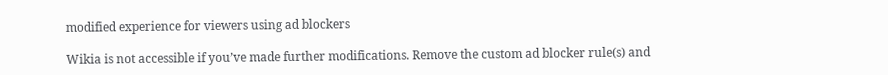modified experience for viewers using ad blockers

Wikia is not accessible if you’ve made further modifications. Remove the custom ad blocker rule(s) and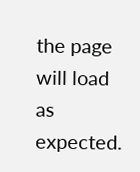the page will load as expected.